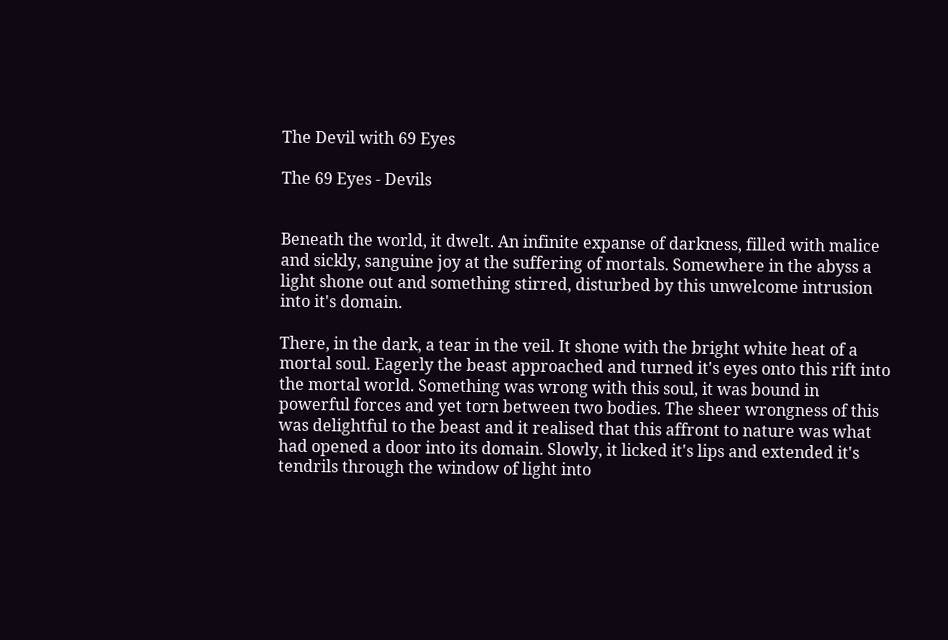The Devil with 69 Eyes

The 69 Eyes - Devils


Beneath the world, it dwelt. An infinite expanse of darkness, filled with malice and sickly, sanguine joy at the suffering of mortals. Somewhere in the abyss a light shone out and something stirred, disturbed by this unwelcome intrusion into it's domain.

There, in the dark, a tear in the veil. It shone with the bright white heat of a mortal soul. Eagerly the beast approached and turned it's eyes onto this rift into the mortal world. Something was wrong with this soul, it was bound in powerful forces and yet torn between two bodies. The sheer wrongness of this was delightful to the beast and it realised that this affront to nature was what had opened a door into its domain. Slowly, it licked it's lips and extended it's tendrils through the window of light into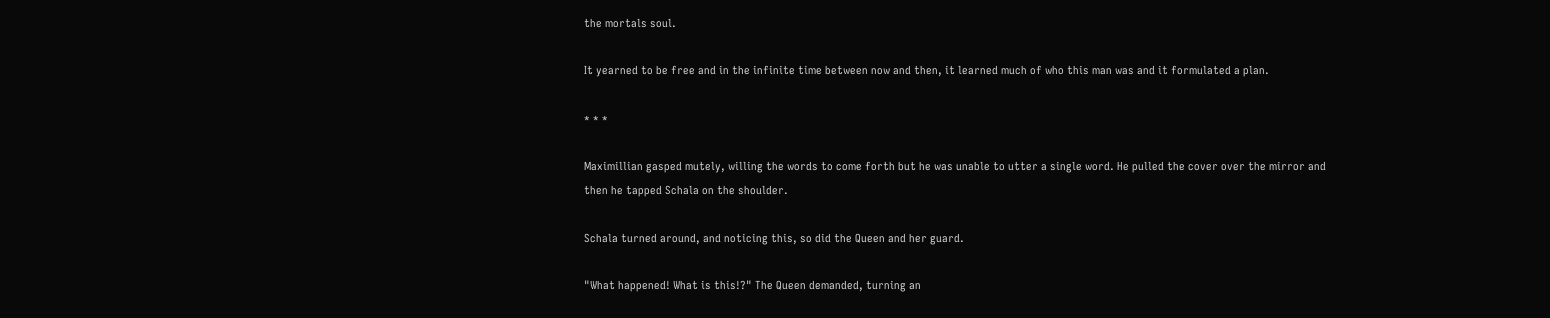the mortals soul.

It yearned to be free and in the infinite time between now and then, it learned much of who this man was and it formulated a plan.

* * *

Maximillian gasped mutely, willing the words to come forth but he was unable to utter a single word. He pulled the cover over the mirror and then he tapped Schala on the shoulder.

Schala turned around, and noticing this, so did the Queen and her guard.

"What happened! What is this!?" The Queen demanded, turning an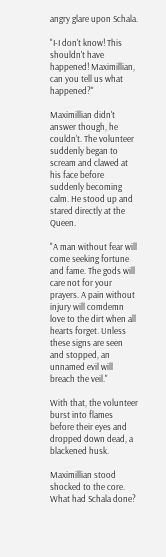angry glare upon Schala.

"I-I don't know! This shouldn't have happened! Maximillian, can you tell us what happened?"

Maximillian didn't answer though, he couldn't. The volunteer suddenly began to scream and clawed at his face before suddenly becoming calm. He stood up and stared directly at the Queen.

"A man without fear will come seeking fortune and fame. The gods will care not for your prayers. A pain without injury will comdemn love to the dirt when all hearts forget. Unless these signs are seen and stopped, an unnamed evil will breach the veil."

With that, the volunteer burst into flames before their eyes and dropped down dead, a blackened husk.

Maximillian stood shocked to the core. What had Schala done?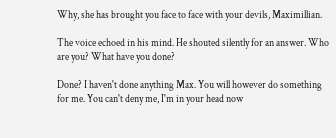Why, she has brought you face to face with your devils, Maximillian.

The voice echoed in his mind. He shouted silently for an answer. Who are you? What have you done?

Done? I haven't done anything Max. You will however do something for me. You can't deny me, I'm in your head now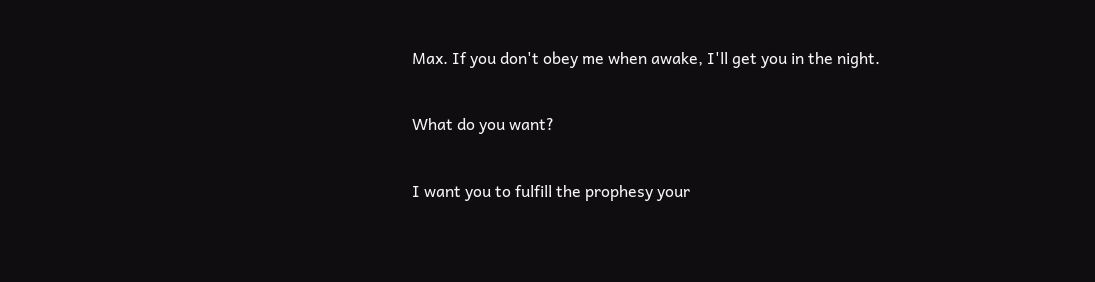Max. If you don't obey me when awake, I'll get you in the night.

What do you want?

I want you to fulfill the prophesy your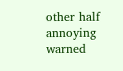other half annoying warned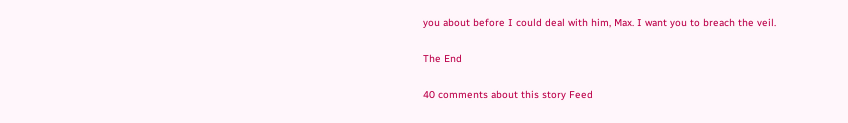you about before I could deal with him, Max. I want you to breach the veil.

The End

40 comments about this story Feed